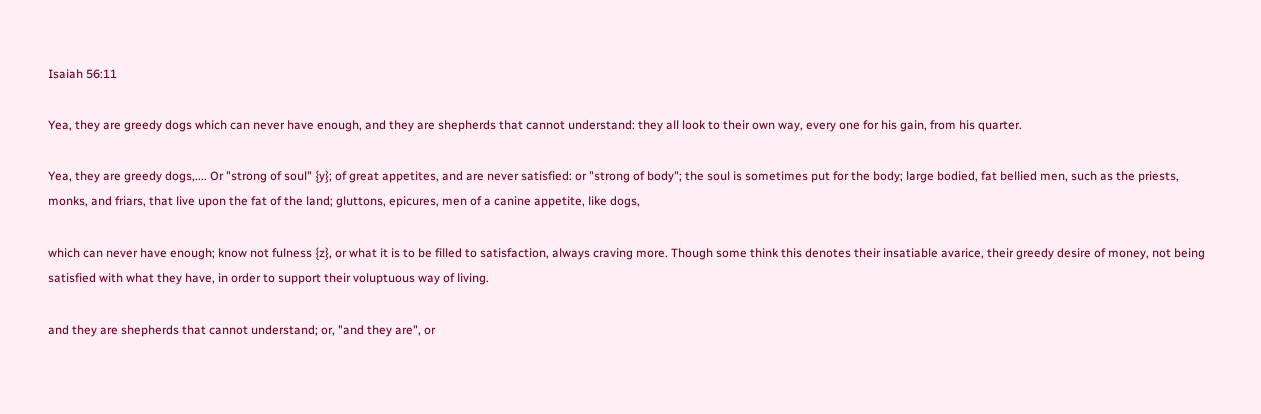Isaiah 56:11

Yea, they are greedy dogs which can never have enough, and they are shepherds that cannot understand: they all look to their own way, every one for his gain, from his quarter.

Yea, they are greedy dogs,.... Or "strong of soul" {y}; of great appetites, and are never satisfied: or "strong of body"; the soul is sometimes put for the body; large bodied, fat bellied men, such as the priests, monks, and friars, that live upon the fat of the land; gluttons, epicures, men of a canine appetite, like dogs,

which can never have enough; know not fulness {z}, or what it is to be filled to satisfaction, always craving more. Though some think this denotes their insatiable avarice, their greedy desire of money, not being satisfied with what they have, in order to support their voluptuous way of living.

and they are shepherds that cannot understand; or, "and they are", or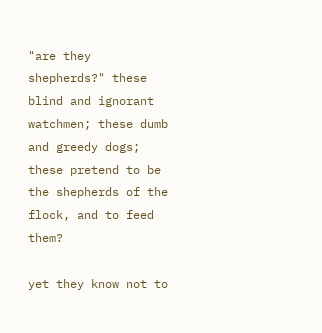"are they shepherds?" these blind and ignorant watchmen; these dumb and greedy dogs; these pretend to be the shepherds of the flock, and to feed them?

yet they know not to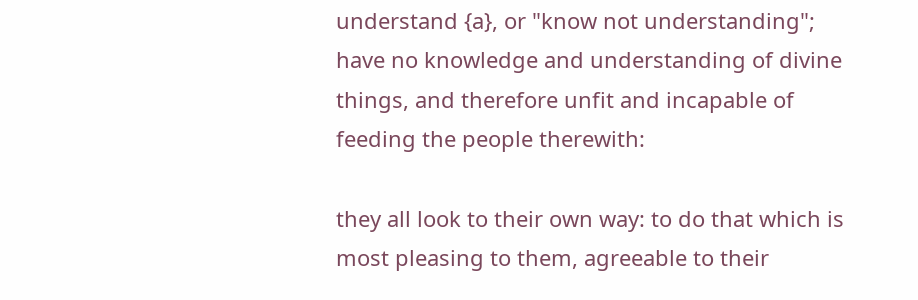understand {a}, or "know not understanding"; have no knowledge and understanding of divine things, and therefore unfit and incapable of feeding the people therewith:

they all look to their own way: to do that which is most pleasing to them, agreeable to their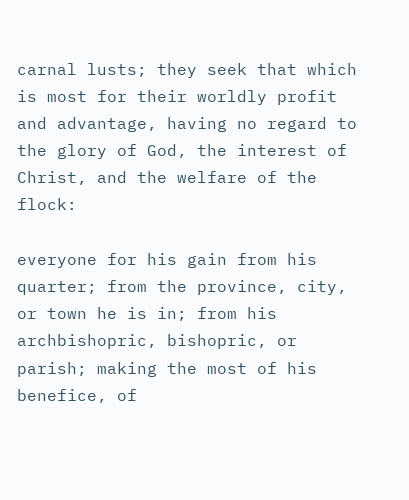carnal lusts; they seek that which is most for their worldly profit and advantage, having no regard to the glory of God, the interest of Christ, and the welfare of the flock:

everyone for his gain from his quarter; from the province, city, or town he is in; from his archbishopric, bishopric, or parish; making the most of his benefice, of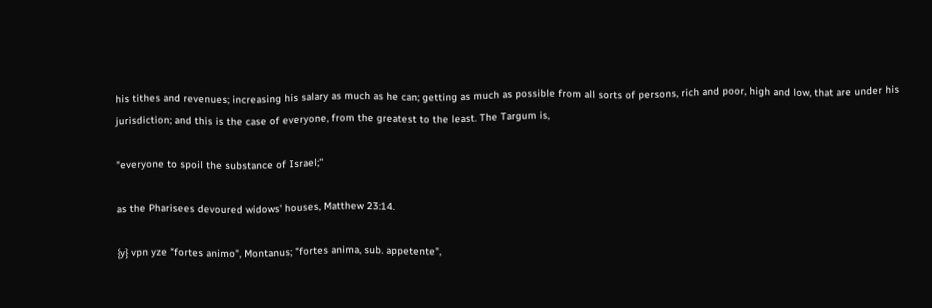his tithes and revenues; increasing his salary as much as he can; getting as much as possible from all sorts of persons, rich and poor, high and low, that are under his jurisdiction; and this is the case of everyone, from the greatest to the least. The Targum is,

"everyone to spoil the substance of Israel;''

as the Pharisees devoured widows' houses, Matthew 23:14.

{y} vpn yze "fortes animo", Montanus; "fortes anima, sub. appetente",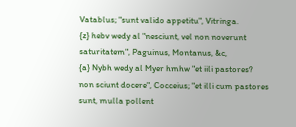Vatablus; "sunt valido appetitu", Vitringa.
{z} hebv wedy al "nesciunt, vel non noverunt saturitatem", Paguinus, Montanus, &c,
{a} Nybh wedy al Myer hmhw "et iili pastores? non sciunt docere", Cocceius; "et illi cum pastores sunt, mulla pollent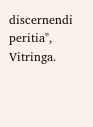discernendi peritia", Vitringa.